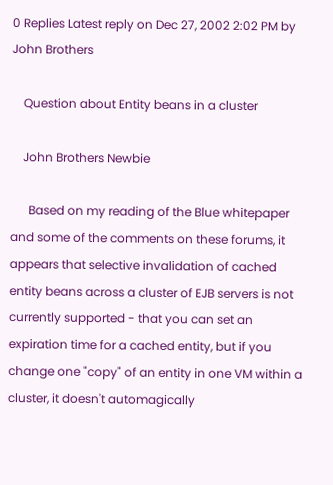0 Replies Latest reply on Dec 27, 2002 2:02 PM by John Brothers

    Question about Entity beans in a cluster

    John Brothers Newbie

      Based on my reading of the Blue whitepaper and some of the comments on these forums, it appears that selective invalidation of cached entity beans across a cluster of EJB servers is not currently supported - that you can set an expiration time for a cached entity, but if you change one "copy" of an entity in one VM within a cluster, it doesn't automagically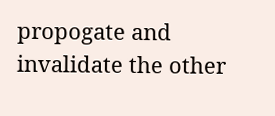propogate and invalidate the other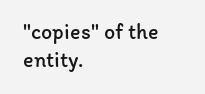"copies" of the entity.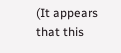(It appears that this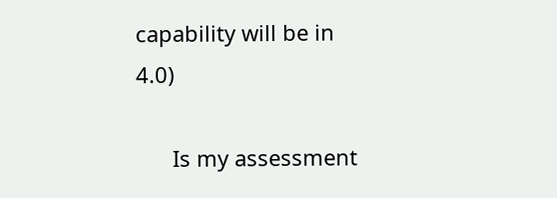capability will be in 4.0)

      Is my assessment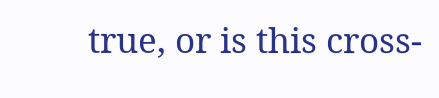true, or is this cross-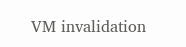VM invalidation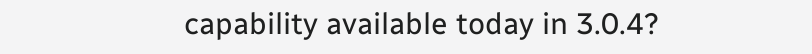capability available today in 3.0.4?